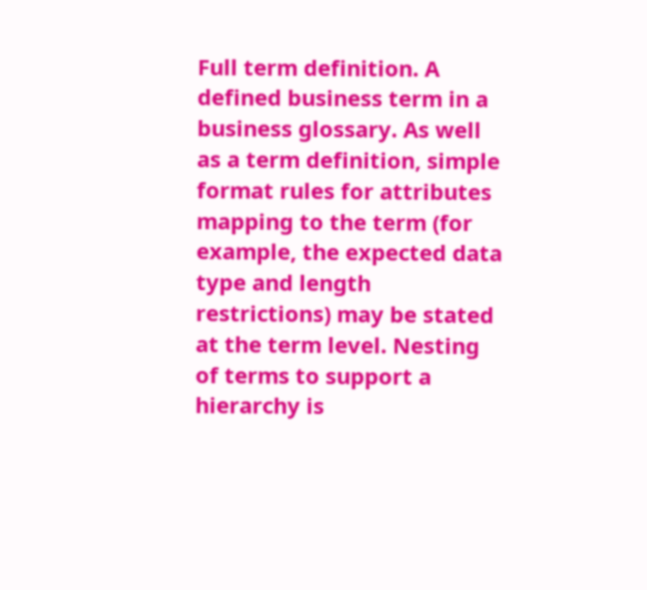Full term definition. A defined business term in a business glossary. As well as a term definition, simple format rules for attributes mapping to the term (for example, the expected data type and length restrictions) may be stated at the term level. Nesting of terms to support a hierarchy is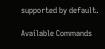supported by default.

Available Commands